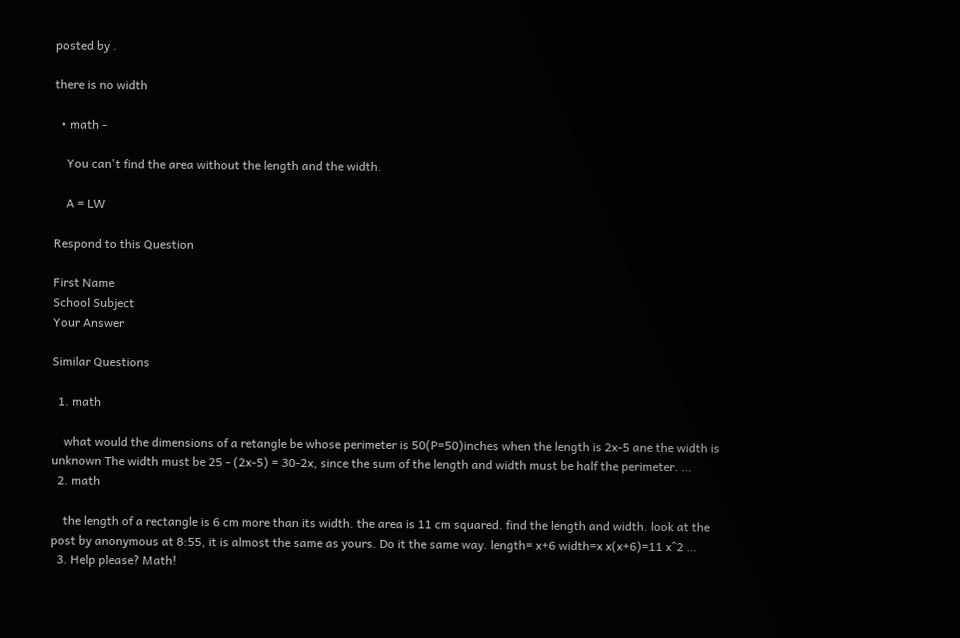posted by .

there is no width

  • math -

    You can't find the area without the length and the width.

    A = LW

Respond to this Question

First Name
School Subject
Your Answer

Similar Questions

  1. math

    what would the dimensions of a retangle be whose perimeter is 50(P=50)inches when the length is 2x-5 ane the width is unknown The width must be 25 - (2x-5) = 30-2x, since the sum of the length and width must be half the perimeter. …
  2. math

    the length of a rectangle is 6 cm more than its width. the area is 11 cm squared. find the length and width. look at the post by anonymous at 8:55, it is almost the same as yours. Do it the same way. length= x+6 width=x x(x+6)=11 x^2 …
  3. Help please? Math!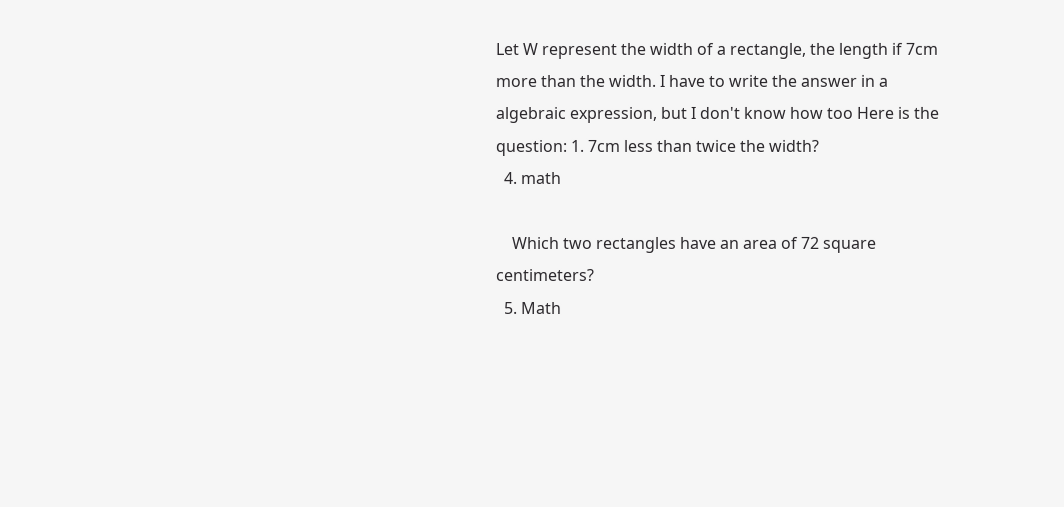Let W represent the width of a rectangle, the length if 7cm more than the width. I have to write the answer in a algebraic expression, but I don't know how too Here is the question: 1. 7cm less than twice the width?
  4. math

    Which two rectangles have an area of 72 square centimeters?
  5. Math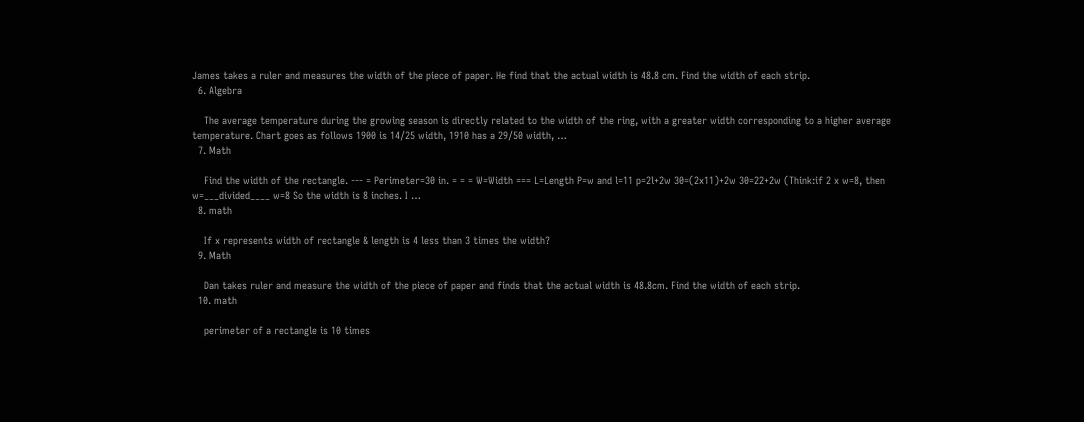James takes a ruler and measures the width of the piece of paper. He find that the actual width is 48.8 cm. Find the width of each strip.
  6. Algebra

    The average temperature during the growing season is directly related to the width of the ring, with a greater width corresponding to a higher average temperature. Chart goes as follows 1900 is 14/25 width, 1910 has a 29/50 width, …
  7. Math

    Find the width of the rectangle. --- = Perimeter=30 in. = = = W=Width === L=Length P=w and l=11 p=2l+2w 30=(2x11)+2w 30=22+2w (Think:if 2 x w=8, then w=___divided____ w=8 So the width is 8 inches. I …
  8. math

    If x represents width of rectangle & length is 4 less than 3 times the width?
  9. Math

    Dan takes ruler and measure the width of the piece of paper and finds that the actual width is 48.8cm. Find the width of each strip.
  10. math

    perimeter of a rectangle is 10 times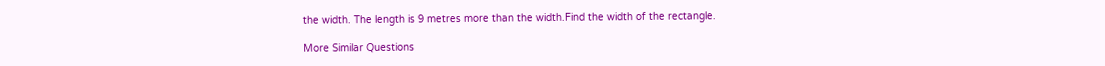the width. The length is 9 metres more than the width.Find the width of the rectangle.

More Similar Questions